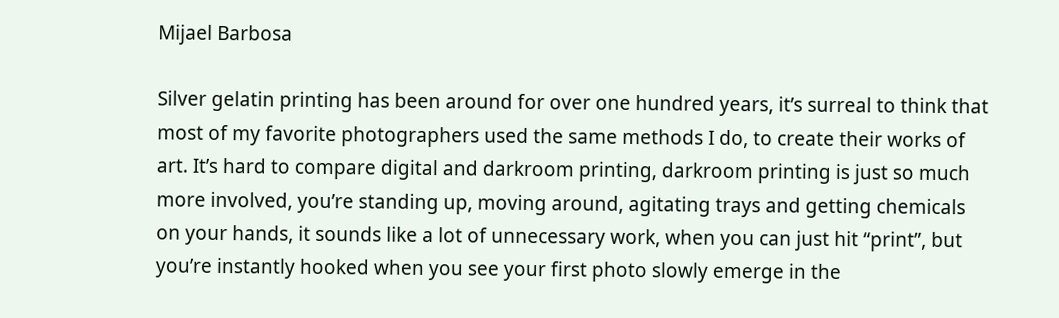Mijael Barbosa

Silver gelatin printing has been around for over one hundred years, it’s surreal to think that most of my favorite photographers used the same methods I do, to create their works of art. It’s hard to compare digital and darkroom printing, darkroom printing is just so much more involved, you’re standing up, moving around, agitating trays and getting chemicals on your hands, it sounds like a lot of unnecessary work, when you can just hit “print”, but you’re instantly hooked when you see your first photo slowly emerge in the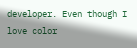developer. Even though I love color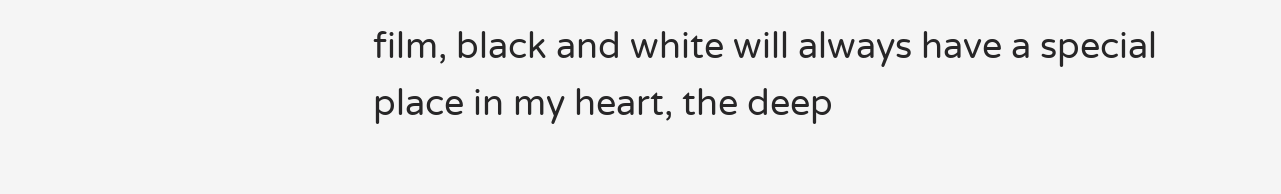film, black and white will always have a special place in my heart, the deep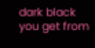dark black you get from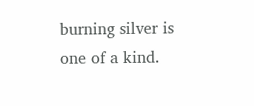burning silver is one of a kind.